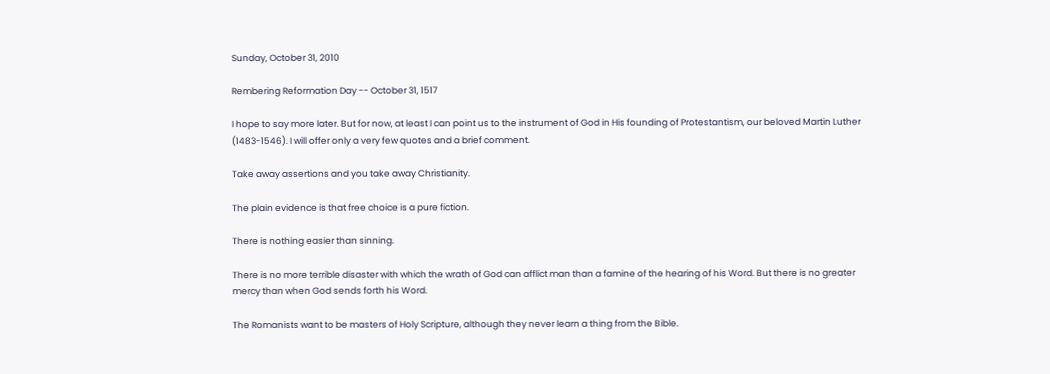Sunday, October 31, 2010

Rembering Reformation Day -- October 31, 1517

I hope to say more later. But for now, at least I can point us to the instrument of God in His founding of Protestantism, our beloved Martin Luther (1483-1546). I will offer only a very few quotes and a brief comment.

Take away assertions and you take away Christianity.

The plain evidence is that free choice is a pure fiction.

There is nothing easier than sinning.

There is no more terrible disaster with which the wrath of God can afflict man than a famine of the hearing of his Word. But there is no greater mercy than when God sends forth his Word.

The Romanists want to be masters of Holy Scripture, although they never learn a thing from the Bible.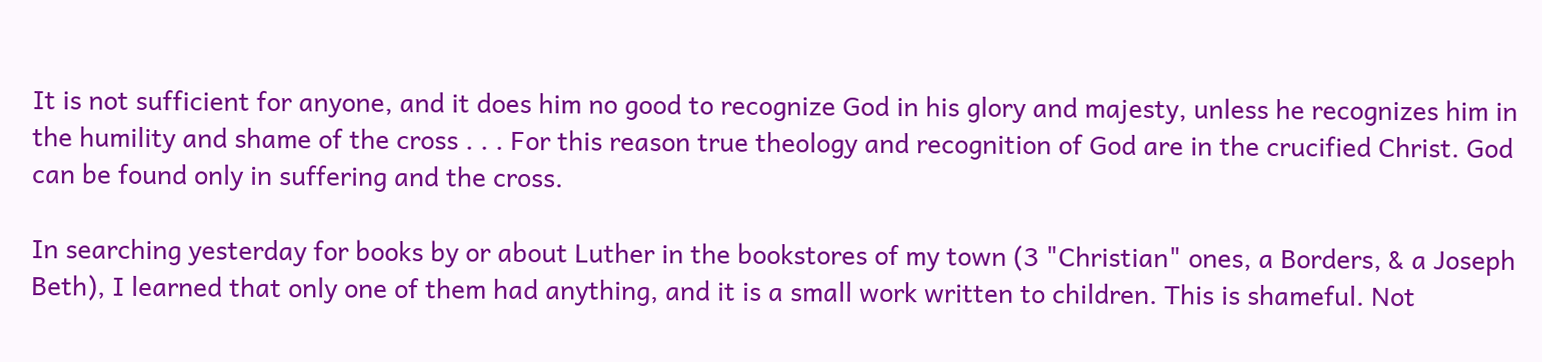It is not sufficient for anyone, and it does him no good to recognize God in his glory and majesty, unless he recognizes him in the humility and shame of the cross . . . For this reason true theology and recognition of God are in the crucified Christ. God can be found only in suffering and the cross.

In searching yesterday for books by or about Luther in the bookstores of my town (3 "Christian" ones, a Borders, & a Joseph Beth), I learned that only one of them had anything, and it is a small work written to children. This is shameful. Not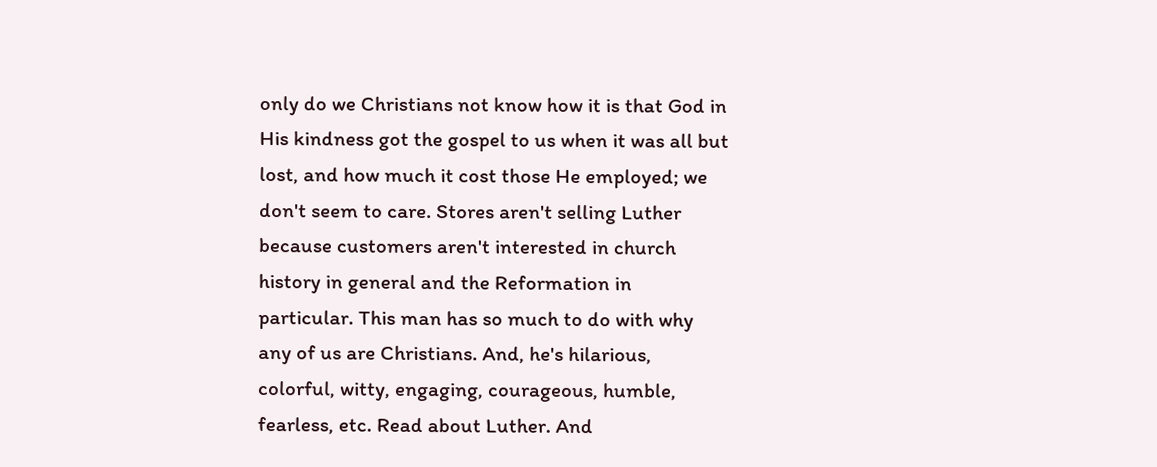only do we Christians not know how it is that God in His kindness got the gospel to us when it was all but lost, and how much it cost those He employed; we don't seem to care. Stores aren't selling Luther because customers aren't interested in church history in general and the Reformation in particular. This man has so much to do with why any of us are Christians. And, he's hilarious, colorful, witty, engaging, courageous, humble, fearless, etc. Read about Luther. And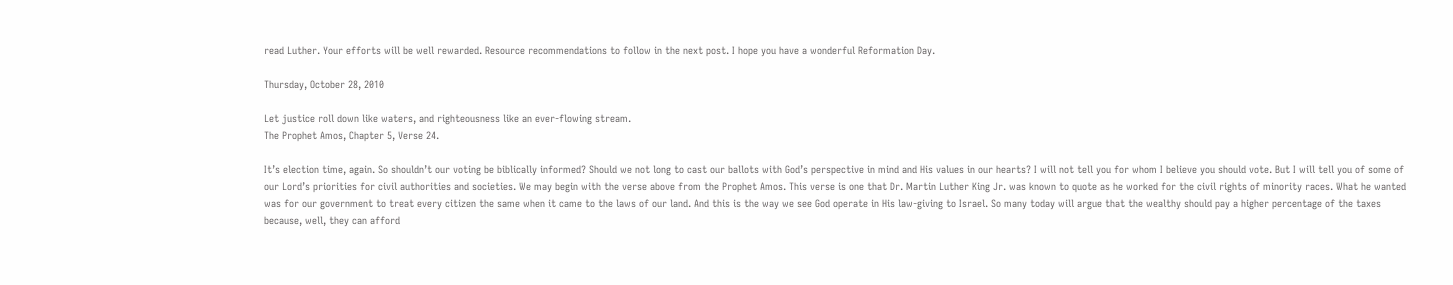read Luther. Your efforts will be well rewarded. Resource recommendations to follow in the next post. I hope you have a wonderful Reformation Day.

Thursday, October 28, 2010

Let justice roll down like waters, and righteousness like an ever-flowing stream.
The Prophet Amos, Chapter 5, Verse 24.

It’s election time, again. So shouldn’t our voting be biblically informed? Should we not long to cast our ballots with God’s perspective in mind and His values in our hearts? I will not tell you for whom I believe you should vote. But I will tell you of some of our Lord’s priorities for civil authorities and societies. We may begin with the verse above from the Prophet Amos. This verse is one that Dr. Martin Luther King Jr. was known to quote as he worked for the civil rights of minority races. What he wanted was for our government to treat every citizen the same when it came to the laws of our land. And this is the way we see God operate in His law-giving to Israel. So many today will argue that the wealthy should pay a higher percentage of the taxes because, well, they can afford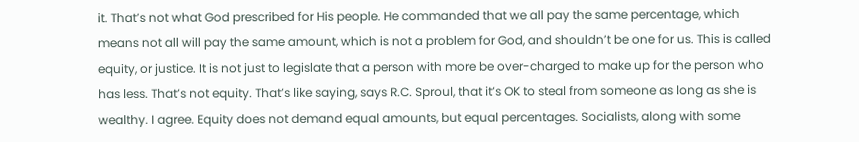it. That’s not what God prescribed for His people. He commanded that we all pay the same percentage, which means not all will pay the same amount, which is not a problem for God, and shouldn’t be one for us. This is called equity, or justice. It is not just to legislate that a person with more be over-charged to make up for the person who has less. That’s not equity. That’s like saying, says R.C. Sproul, that it’s OK to steal from someone as long as she is wealthy. I agree. Equity does not demand equal amounts, but equal percentages. Socialists, along with some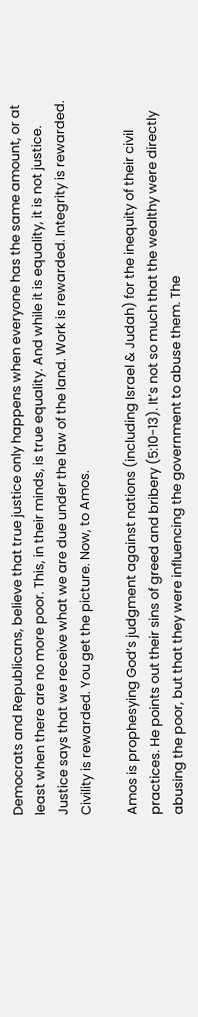Democrats and Republicans, believe that true justice only happens when everyone has the same amount, or at least when there are no more poor. This, in their minds, is true equality. And while it is equality, it is not justice. Justice says that we receive what we are due under the law of the land. Work is rewarded. Integrity is rewarded. Civility is rewarded. You get the picture. Now, to Amos.

Amos is prophesying God’s judgment against nations (including Israel & Judah) for the inequity of their civil practices. He points out their sins of greed and bribery (5:10-13). It’s not so much that the wealthy were directly abusing the poor, but that they were influencing the government to abuse them. The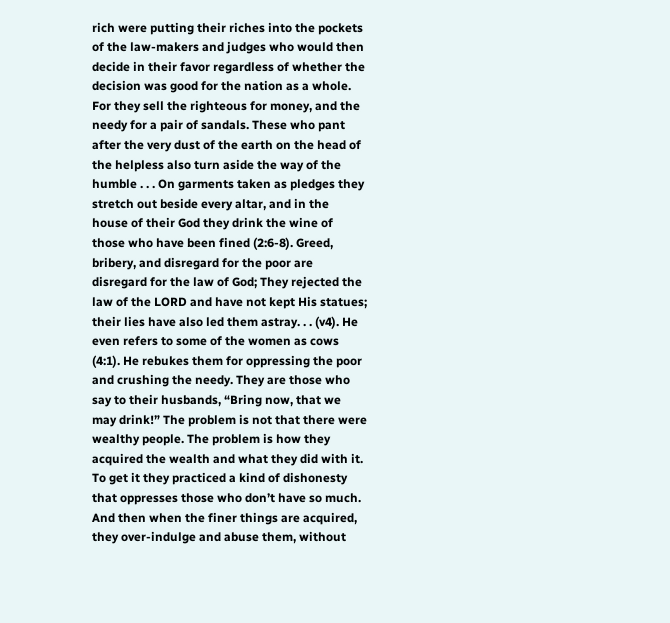rich were putting their riches into the pockets of the law-makers and judges who would then decide in their favor regardless of whether the decision was good for the nation as a whole. For they sell the righteous for money, and the needy for a pair of sandals. These who pant after the very dust of the earth on the head of the helpless also turn aside the way of the humble . . . On garments taken as pledges they stretch out beside every altar, and in the house of their God they drink the wine of those who have been fined (2:6-8). Greed, bribery, and disregard for the poor are disregard for the law of God; They rejected the law of the LORD and have not kept His statues; their lies have also led them astray. . . (v4). He even refers to some of the women as cows (4:1). He rebukes them for oppressing the poor and crushing the needy. They are those who say to their husbands, “Bring now, that we may drink!” The problem is not that there were wealthy people. The problem is how they acquired the wealth and what they did with it. To get it they practiced a kind of dishonesty that oppresses those who don’t have so much. And then when the finer things are acquired, they over-indulge and abuse them, without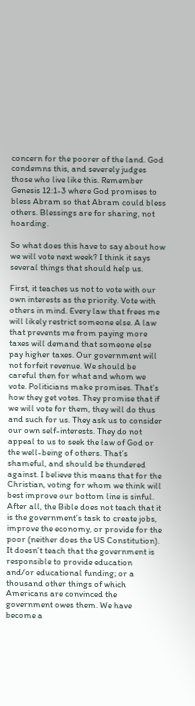concern for the poorer of the land. God condemns this, and severely judges those who live like this. Remember Genesis 12:1-3 where God promises to bless Abram so that Abram could bless others. Blessings are for sharing, not hoarding.

So what does this have to say about how we will vote next week? I think it says several things that should help us.

First, it teaches us not to vote with our own interests as the priority. Vote with others in mind. Every law that frees me will likely restrict someone else. A law that prevents me from paying more taxes will demand that someone else pay higher taxes. Our government will not forfeit revenue. We should be careful then for what and whom we vote. Politicians make promises. That’s how they get votes. They promise that if we will vote for them, they will do thus and such for us. They ask us to consider our own self-interests. They do not appeal to us to seek the law of God or the well-being of others. That’s shameful, and should be thundered against. I believe this means that for the Christian, voting for whom we think will best improve our bottom line is sinful. After all, the Bible does not teach that it is the government’s task to create jobs, improve the economy, or provide for the poor (neither does the US Constitution). It doesn’t teach that the government is responsible to provide education and/or educational funding; or a thousand other things of which Americans are convinced the government owes them. We have become a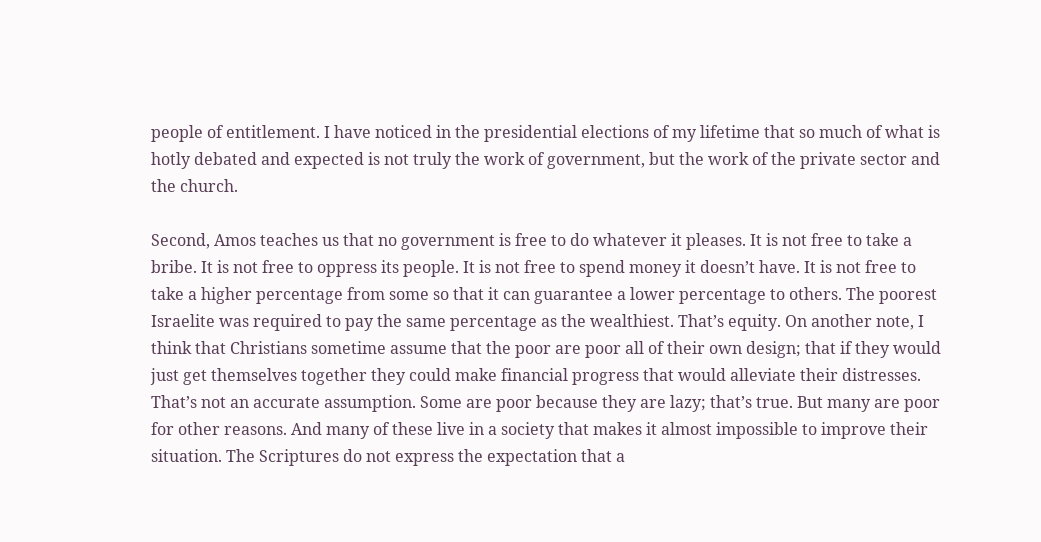people of entitlement. I have noticed in the presidential elections of my lifetime that so much of what is hotly debated and expected is not truly the work of government, but the work of the private sector and the church.

Second, Amos teaches us that no government is free to do whatever it pleases. It is not free to take a bribe. It is not free to oppress its people. It is not free to spend money it doesn’t have. It is not free to take a higher percentage from some so that it can guarantee a lower percentage to others. The poorest Israelite was required to pay the same percentage as the wealthiest. That’s equity. On another note, I think that Christians sometime assume that the poor are poor all of their own design; that if they would just get themselves together they could make financial progress that would alleviate their distresses. That’s not an accurate assumption. Some are poor because they are lazy; that’s true. But many are poor for other reasons. And many of these live in a society that makes it almost impossible to improve their situation. The Scriptures do not express the expectation that a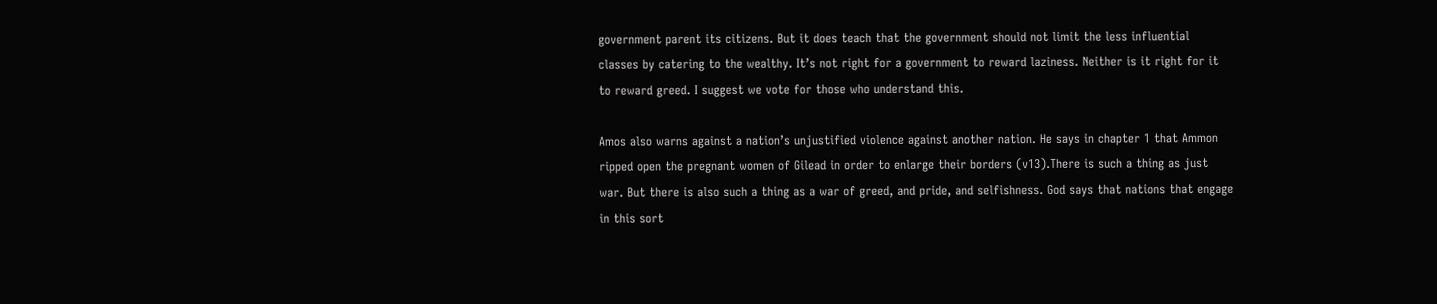government parent its citizens. But it does teach that the government should not limit the less influential classes by catering to the wealthy. It’s not right for a government to reward laziness. Neither is it right for it to reward greed. I suggest we vote for those who understand this.

Amos also warns against a nation’s unjustified violence against another nation. He says in chapter 1 that Ammon ripped open the pregnant women of Gilead in order to enlarge their borders (v13).There is such a thing as just war. But there is also such a thing as a war of greed, and pride, and selfishness. God says that nations that engage in this sort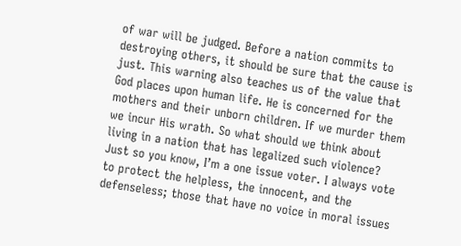of war will be judged. Before a nation commits to destroying others, it should be sure that the cause is just. This warning also teaches us of the value that God places upon human life. He is concerned for the mothers and their unborn children. If we murder them we incur His wrath. So what should we think about living in a nation that has legalized such violence? Just so you know, I’m a one issue voter. I always vote to protect the helpless, the innocent, and the defenseless; those that have no voice in moral issues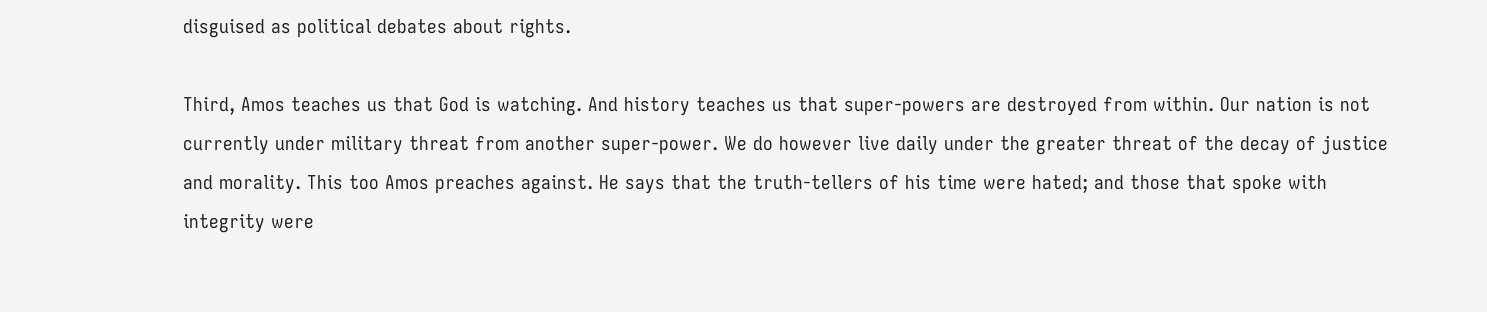disguised as political debates about rights.

Third, Amos teaches us that God is watching. And history teaches us that super-powers are destroyed from within. Our nation is not currently under military threat from another super-power. We do however live daily under the greater threat of the decay of justice and morality. This too Amos preaches against. He says that the truth-tellers of his time were hated; and those that spoke with integrity were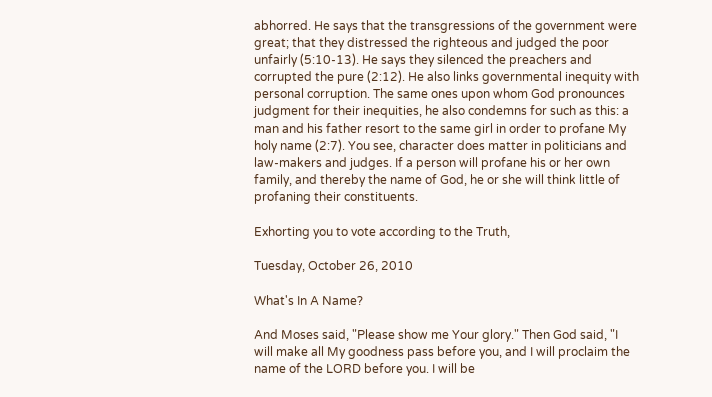abhorred. He says that the transgressions of the government were great; that they distressed the righteous and judged the poor unfairly (5:10-13). He says they silenced the preachers and corrupted the pure (2:12). He also links governmental inequity with personal corruption. The same ones upon whom God pronounces judgment for their inequities, he also condemns for such as this: a man and his father resort to the same girl in order to profane My holy name (2:7). You see, character does matter in politicians and law-makers and judges. If a person will profane his or her own family, and thereby the name of God, he or she will think little of profaning their constituents.

Exhorting you to vote according to the Truth,

Tuesday, October 26, 2010

What's In A Name?

And Moses said, "Please show me Your glory." Then God said, "I will make all My goodness pass before you, and I will proclaim the name of the LORD before you. I will be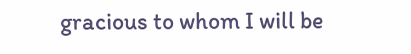gracious to whom I will be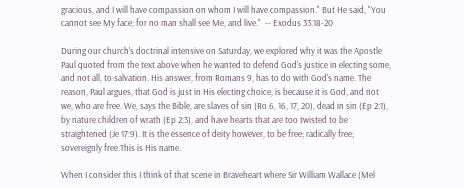gracious, and I will have compassion on whom I will have compassion." But He said, "You cannot see My face; for no man shall see Me, and live."  -- Exodus 33:18-20

During our church's doctrinal intensive on Saturday, we explored why it was the Apostle Paul quoted from the text above when he wanted to defend God's justice in electing some, and not all, to salvation. His answer, from Romans 9, has to do with God's name. The reason, Paul argues, that God is just in His electing choice, is because it is God, and not we, who are free. We, says the Bible, are slaves of sin (Ro 6, 16, 17, 20), dead in sin (Ep 2:1), by nature children of wrath (Ep 2:3), and have hearts that are too twisted to be straightened (Je 17:9). It is the essence of deity however, to be free; radically free; sovereignly free.This is His name.

When I consider this I think of that scene in Braveheart where Sir William Wallace (Mel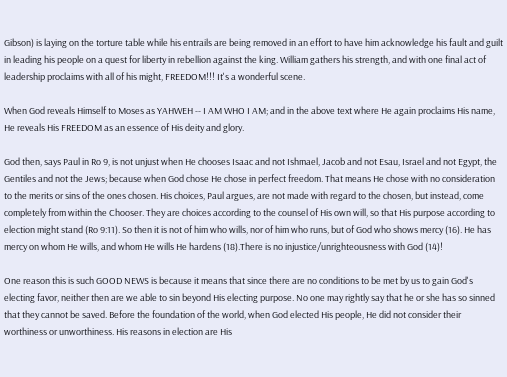Gibson) is laying on the torture table while his entrails are being removed in an effort to have him acknowledge his fault and guilt in leading his people on a quest for liberty in rebellion against the king. William gathers his strength, and with one final act of leadership proclaims with all of his might, FREEDOM!!! It's a wonderful scene.

When God reveals Himself to Moses as YAHWEH -- I AM WHO I AM; and in the above text where He again proclaims His name, He reveals His FREEDOM as an essence of His deity and glory.

God then, says Paul in Ro 9, is not unjust when He chooses Isaac and not Ishmael, Jacob and not Esau, Israel and not Egypt, the Gentiles and not the Jews; because when God chose He chose in perfect freedom. That means He chose with no consideration to the merits or sins of the ones chosen. His choices, Paul argues, are not made with regard to the chosen, but instead, come completely from within the Chooser. They are choices according to the counsel of His own will, so that His purpose according to election might stand (Ro 9:11). So then it is not of him who wills, nor of him who runs, but of God who shows mercy (16). He has mercy on whom He wills, and whom He wills He hardens (18).There is no injustice/unrighteousness with God (14)!

One reason this is such GOOD NEWS is because it means that since there are no conditions to be met by us to gain God's electing favor, neither then are we able to sin beyond His electing purpose. No one may rightly say that he or she has so sinned that they cannot be saved. Before the foundation of the world, when God elected His people, He did not consider their worthiness or unworthiness. His reasons in election are His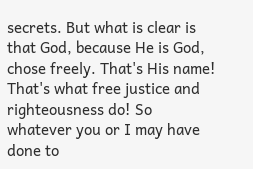secrets. But what is clear is that God, because He is God, chose freely. That's His name! That's what free justice and righteousness do! So whatever you or I may have done to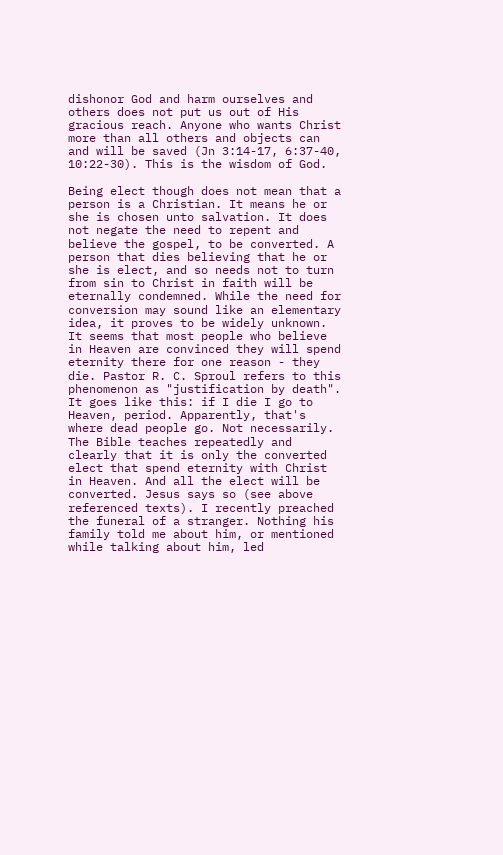dishonor God and harm ourselves and others does not put us out of His gracious reach. Anyone who wants Christ more than all others and objects can and will be saved (Jn 3:14-17, 6:37-40, 10:22-30). This is the wisdom of God.

Being elect though does not mean that a person is a Christian. It means he or she is chosen unto salvation. It does not negate the need to repent and believe the gospel, to be converted. A person that dies believing that he or she is elect, and so needs not to turn from sin to Christ in faith will be eternally condemned. While the need for conversion may sound like an elementary idea, it proves to be widely unknown. It seems that most people who believe in Heaven are convinced they will spend eternity there for one reason - they die. Pastor R. C. Sproul refers to this phenomenon as "justification by death". It goes like this: if I die I go to Heaven, period. Apparently, that's where dead people go. Not necessarily. The Bible teaches repeatedly and clearly that it is only the converted elect that spend eternity with Christ in Heaven. And all the elect will be converted. Jesus says so (see above referenced texts). I recently preached the funeral of a stranger. Nothing his family told me about him, or mentioned while talking about him, led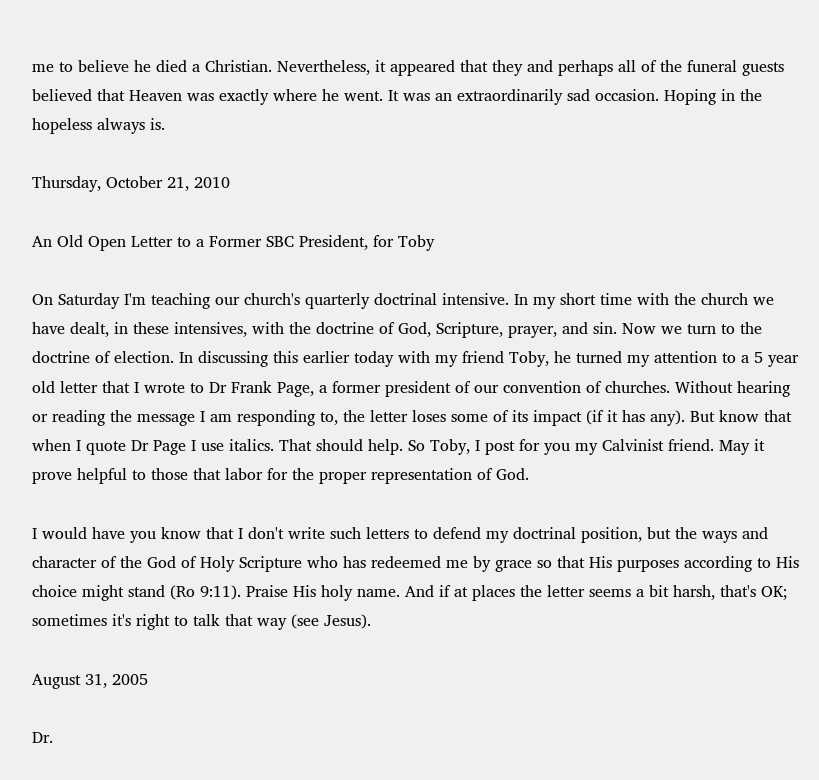me to believe he died a Christian. Nevertheless, it appeared that they and perhaps all of the funeral guests believed that Heaven was exactly where he went. It was an extraordinarily sad occasion. Hoping in the hopeless always is.

Thursday, October 21, 2010

An Old Open Letter to a Former SBC President, for Toby

On Saturday I'm teaching our church's quarterly doctrinal intensive. In my short time with the church we have dealt, in these intensives, with the doctrine of God, Scripture, prayer, and sin. Now we turn to the doctrine of election. In discussing this earlier today with my friend Toby, he turned my attention to a 5 year old letter that I wrote to Dr Frank Page, a former president of our convention of churches. Without hearing or reading the message I am responding to, the letter loses some of its impact (if it has any). But know that when I quote Dr Page I use italics. That should help. So Toby, I post for you my Calvinist friend. May it prove helpful to those that labor for the proper representation of God.

I would have you know that I don't write such letters to defend my doctrinal position, but the ways and character of the God of Holy Scripture who has redeemed me by grace so that His purposes according to His choice might stand (Ro 9:11). Praise His holy name. And if at places the letter seems a bit harsh, that's OK; sometimes it's right to talk that way (see Jesus).

August 31, 2005

Dr.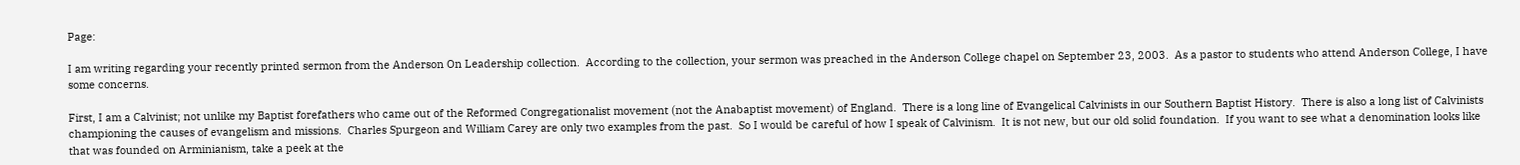Page:

I am writing regarding your recently printed sermon from the Anderson On Leadership collection.  According to the collection, your sermon was preached in the Anderson College chapel on September 23, 2003.  As a pastor to students who attend Anderson College, I have some concerns.

First, I am a Calvinist; not unlike my Baptist forefathers who came out of the Reformed Congregationalist movement (not the Anabaptist movement) of England.  There is a long line of Evangelical Calvinists in our Southern Baptist History.  There is also a long list of Calvinists championing the causes of evangelism and missions.  Charles Spurgeon and William Carey are only two examples from the past.  So I would be careful of how I speak of Calvinism.  It is not new, but our old solid foundation.  If you want to see what a denomination looks like that was founded on Arminianism, take a peek at the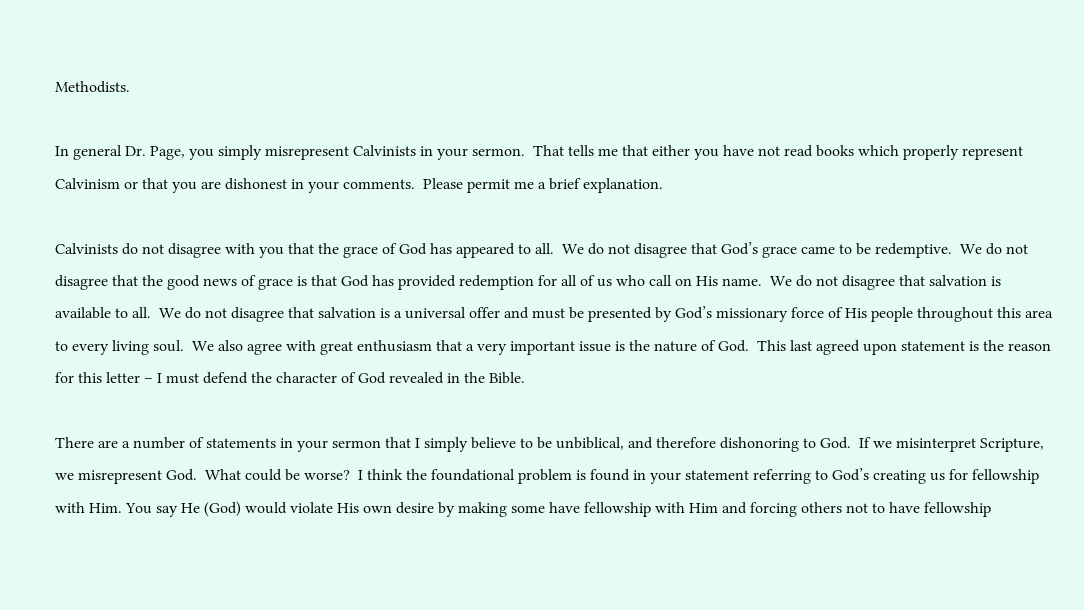Methodists.

In general Dr. Page, you simply misrepresent Calvinists in your sermon.  That tells me that either you have not read books which properly represent Calvinism or that you are dishonest in your comments.  Please permit me a brief explanation.

Calvinists do not disagree with you that the grace of God has appeared to all.  We do not disagree that God’s grace came to be redemptive.  We do not disagree that the good news of grace is that God has provided redemption for all of us who call on His name.  We do not disagree that salvation is available to all.  We do not disagree that salvation is a universal offer and must be presented by God’s missionary force of His people throughout this area to every living soul.  We also agree with great enthusiasm that a very important issue is the nature of God.  This last agreed upon statement is the reason for this letter – I must defend the character of God revealed in the Bible.

There are a number of statements in your sermon that I simply believe to be unbiblical, and therefore dishonoring to God.  If we misinterpret Scripture, we misrepresent God.  What could be worse?  I think the foundational problem is found in your statement referring to God’s creating us for fellowship with Him. You say He (God) would violate His own desire by making some have fellowship with Him and forcing others not to have fellowship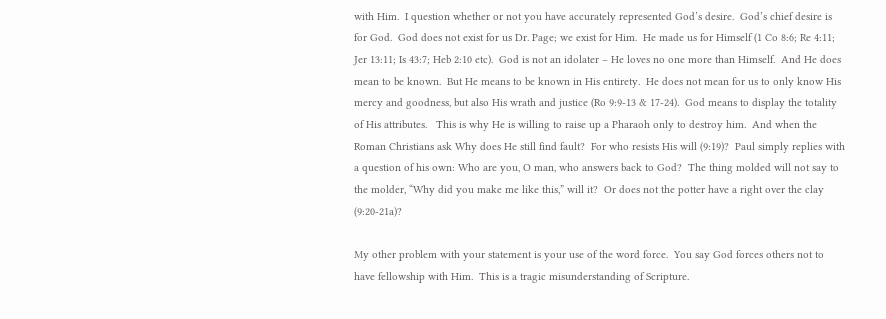with Him.  I question whether or not you have accurately represented God’s desire.  God’s chief desire is for God.  God does not exist for us Dr. Page; we exist for Him.  He made us for Himself (1 Co 8:6; Re 4:11; Jer 13:11; Is 43:7; Heb 2:10 etc).  God is not an idolater – He loves no one more than Himself.  And He does mean to be known.  But He means to be known in His entirety.  He does not mean for us to only know His mercy and goodness, but also His wrath and justice (Ro 9:9-13 & 17-24).  God means to display the totality of His attributes.   This is why He is willing to raise up a Pharaoh only to destroy him.  And when the Roman Christians ask Why does He still find fault?  For who resists His will (9:19)?  Paul simply replies with a question of his own: Who are you, O man, who answers back to God?  The thing molded will not say to the molder, “Why did you make me like this,” will it?  Or does not the potter have a right over the clay (9:20-21a)?

My other problem with your statement is your use of the word force.  You say God forces others not to have fellowship with Him.  This is a tragic misunderstanding of Scripture.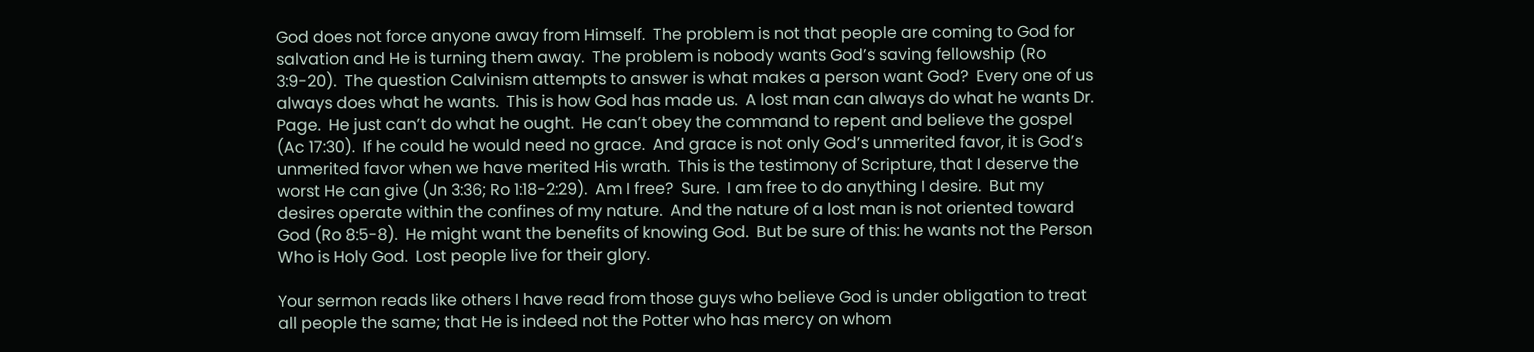God does not force anyone away from Himself.  The problem is not that people are coming to God for salvation and He is turning them away.  The problem is nobody wants God’s saving fellowship (Ro 3:9-20).  The question Calvinism attempts to answer is what makes a person want God?  Every one of us always does what he wants.  This is how God has made us.  A lost man can always do what he wants Dr. Page.  He just can’t do what he ought.  He can’t obey the command to repent and believe the gospel (Ac 17:30).  If he could he would need no grace.  And grace is not only God’s unmerited favor, it is God’s unmerited favor when we have merited His wrath.  This is the testimony of Scripture, that I deserve the worst He can give (Jn 3:36; Ro 1:18-2:29).  Am I free?  Sure.  I am free to do anything I desire.  But my desires operate within the confines of my nature.  And the nature of a lost man is not oriented toward God (Ro 8:5-8).  He might want the benefits of knowing God.  But be sure of this: he wants not the Person Who is Holy God.  Lost people live for their glory.

Your sermon reads like others I have read from those guys who believe God is under obligation to treat all people the same; that He is indeed not the Potter who has mercy on whom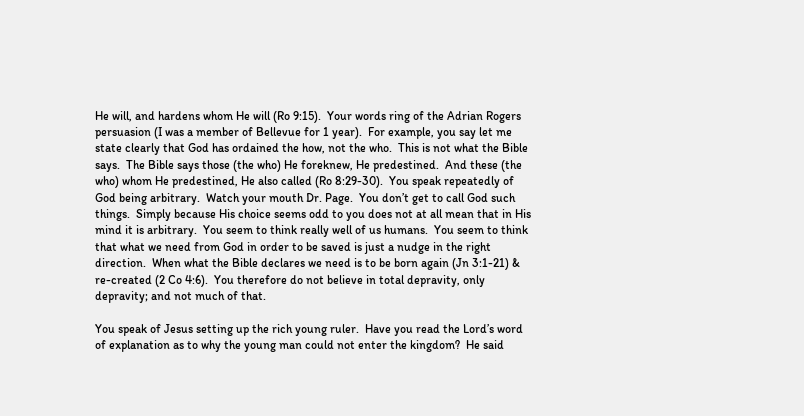He will, and hardens whom He will (Ro 9:15).  Your words ring of the Adrian Rogers persuasion (I was a member of Bellevue for 1 year).  For example, you say let me state clearly that God has ordained the how, not the who.  This is not what the Bible says.  The Bible says those (the who) He foreknew, He predestined.  And these (the who) whom He predestined, He also called (Ro 8:29-30).  You speak repeatedly of God being arbitrary.  Watch your mouth Dr. Page.  You don’t get to call God such things.  Simply because His choice seems odd to you does not at all mean that in His mind it is arbitrary.  You seem to think really well of us humans.  You seem to think that what we need from God in order to be saved is just a nudge in the right direction.  When what the Bible declares we need is to be born again (Jn 3:1-21) & re-created (2 Co 4:6).  You therefore do not believe in total depravity, only depravity; and not much of that.

You speak of Jesus setting up the rich young ruler.  Have you read the Lord’s word of explanation as to why the young man could not enter the kingdom?  He said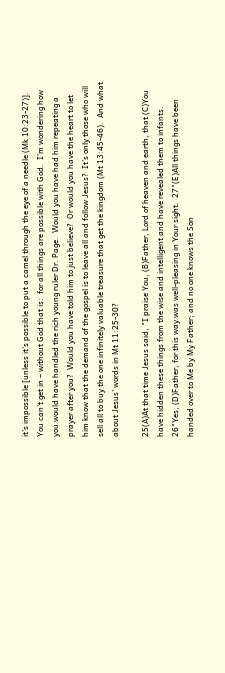it’s impossible [unless it’s possible to put a camel through the eye of a needle (Mk 10:23-27)].  You can’t get in – without God that is:  for all things are possible with God.  I’m wondering how you would have handled the rich young ruler Dr. Page.  Would you have had him repeating a prayer after you?  Would you have told him to just believe?  Or would you have the heart to let him know that the demand of the gospel is to leave all and follow Jesus?  It’s only those who will sell all to buy the one infinitely valuable treasure that get the kingdom (Mt 13:45-46).  And what about Jesus’ words in Mt 11:25-30?

25(A)At that time Jesus said, "I praise You, (B)Father, Lord of heaven and earth, that (C)You have hidden these things from the wise and intelligent and have revealed them to infants. 26"Yes, (D)Father, for this way was well-pleasing in Your sight.  27"(E)All things have been handed over to Me by My Father; and no one knows the Son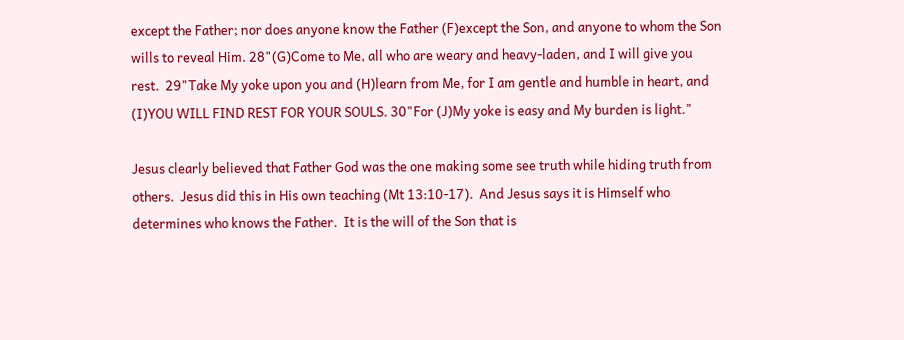except the Father; nor does anyone know the Father (F)except the Son, and anyone to whom the Son wills to reveal Him. 28"(G)Come to Me, all who are weary and heavy-laden, and I will give you rest.  29"Take My yoke upon you and (H)learn from Me, for I am gentle and humble in heart, and (I)YOU WILL FIND REST FOR YOUR SOULS. 30"For (J)My yoke is easy and My burden is light."

Jesus clearly believed that Father God was the one making some see truth while hiding truth from others.  Jesus did this in His own teaching (Mt 13:10-17).  And Jesus says it is Himself who determines who knows the Father.  It is the will of the Son that is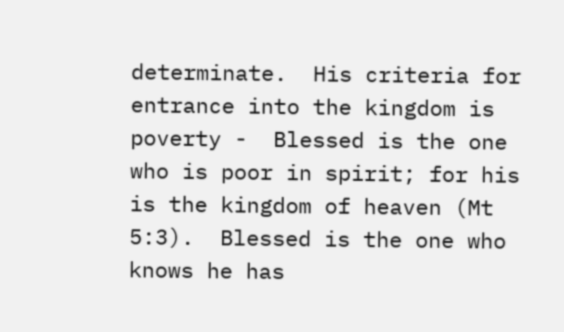determinate.  His criteria for entrance into the kingdom is poverty -  Blessed is the one who is poor in spirit; for his is the kingdom of heaven (Mt 5:3).  Blessed is the one who knows he has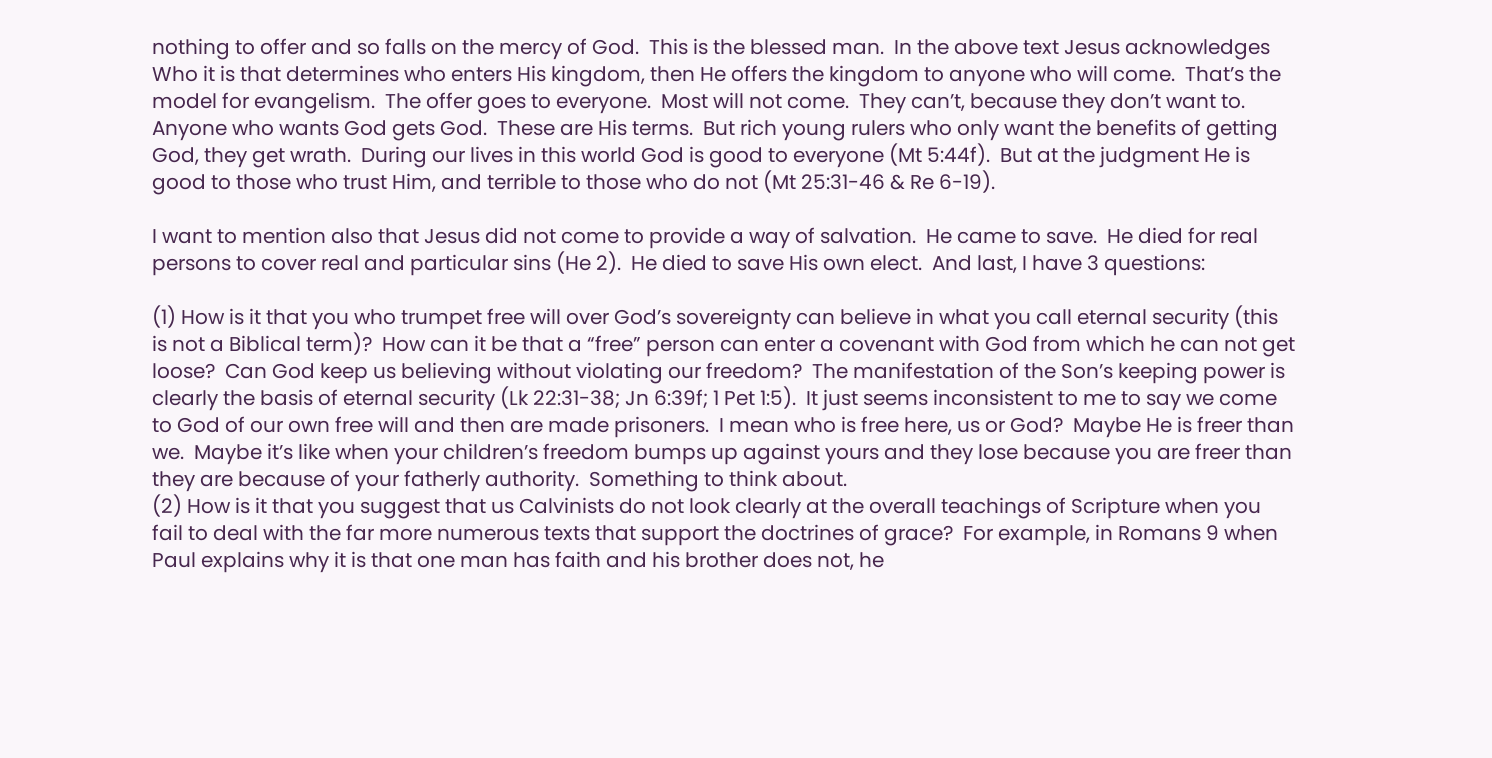nothing to offer and so falls on the mercy of God.  This is the blessed man.  In the above text Jesus acknowledges Who it is that determines who enters His kingdom, then He offers the kingdom to anyone who will come.  That’s the model for evangelism.  The offer goes to everyone.  Most will not come.  They can’t, because they don’t want to.  Anyone who wants God gets God.  These are His terms.  But rich young rulers who only want the benefits of getting God, they get wrath.  During our lives in this world God is good to everyone (Mt 5:44f).  But at the judgment He is good to those who trust Him, and terrible to those who do not (Mt 25:31-46 & Re 6-19).

I want to mention also that Jesus did not come to provide a way of salvation.  He came to save.  He died for real persons to cover real and particular sins (He 2).  He died to save His own elect.  And last, I have 3 questions:

(1) How is it that you who trumpet free will over God’s sovereignty can believe in what you call eternal security (this is not a Biblical term)?  How can it be that a “free” person can enter a covenant with God from which he can not get loose?  Can God keep us believing without violating our freedom?  The manifestation of the Son’s keeping power is clearly the basis of eternal security (Lk 22:31-38; Jn 6:39f; 1 Pet 1:5).  It just seems inconsistent to me to say we come to God of our own free will and then are made prisoners.  I mean who is free here, us or God?  Maybe He is freer than we.  Maybe it’s like when your children’s freedom bumps up against yours and they lose because you are freer than they are because of your fatherly authority.  Something to think about.
(2) How is it that you suggest that us Calvinists do not look clearly at the overall teachings of Scripture when you fail to deal with the far more numerous texts that support the doctrines of grace?  For example, in Romans 9 when Paul explains why it is that one man has faith and his brother does not, he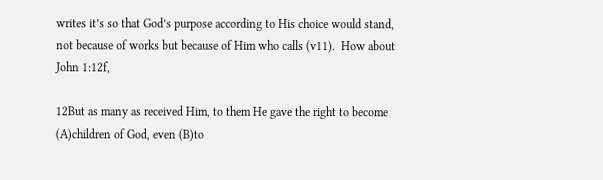writes it’s so that God’s purpose according to His choice would stand, not because of works but because of Him who calls (v11).  How about John 1:12f,

12But as many as received Him, to them He gave the right to become (A)children of God, even (B)to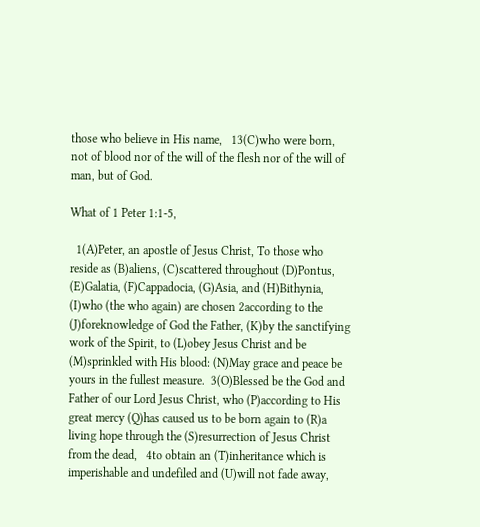those who believe in His name,   13(C)who were born, not of blood nor of the will of the flesh nor of the will of man, but of God.

What of 1 Peter 1:1-5,

  1(A)Peter, an apostle of Jesus Christ, To those who reside as (B)aliens, (C)scattered throughout (D)Pontus, (E)Galatia, (F)Cappadocia, (G)Asia, and (H)Bithynia, (I)who (the who again) are chosen 2according to the (J)foreknowledge of God the Father, (K)by the sanctifying work of the Spirit, to (L)obey Jesus Christ and be (M)sprinkled with His blood: (N)May grace and peace be yours in the fullest measure.  3(O)Blessed be the God and Father of our Lord Jesus Christ, who (P)according to His great mercy (Q)has caused us to be born again to (R)a living hope through the (S)resurrection of Jesus Christ from the dead,   4to obtain an (T)inheritance which is imperishable and undefiled and (U)will not fade away,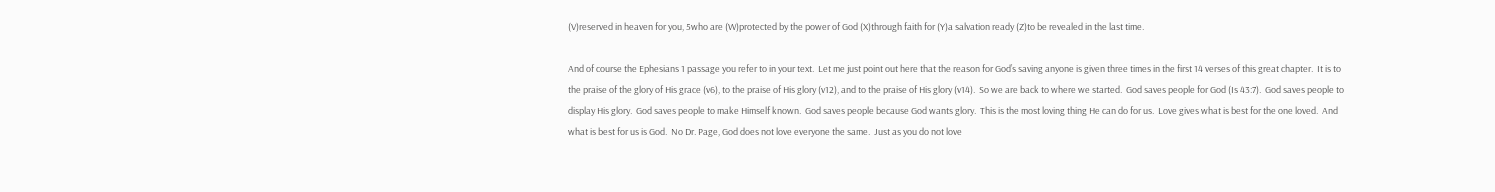(V)reserved in heaven for you, 5who are (W)protected by the power of God (X)through faith for (Y)a salvation ready (Z)to be revealed in the last time.

And of course the Ephesians 1 passage you refer to in your text.  Let me just point out here that the reason for God’s saving anyone is given three times in the first 14 verses of this great chapter.  It is to the praise of the glory of His grace (v6), to the praise of His glory (v12), and to the praise of His glory (v14).  So we are back to where we started.  God saves people for God (Is 43:7).  God saves people to display His glory.  God saves people to make Himself known.  God saves people because God wants glory.  This is the most loving thing He can do for us.  Love gives what is best for the one loved.  And what is best for us is God.  No Dr. Page, God does not love everyone the same.  Just as you do not love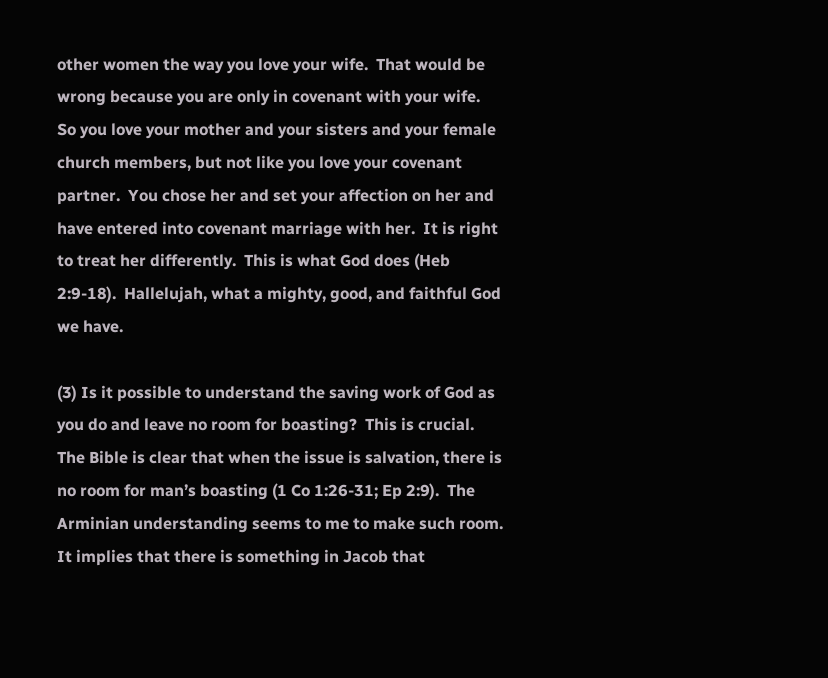other women the way you love your wife.  That would be wrong because you are only in covenant with your wife.  So you love your mother and your sisters and your female church members, but not like you love your covenant partner.  You chose her and set your affection on her and have entered into covenant marriage with her.  It is right to treat her differently.  This is what God does (Heb 2:9-18).  Hallelujah, what a mighty, good, and faithful God we have.

(3) Is it possible to understand the saving work of God as you do and leave no room for boasting?  This is crucial.  The Bible is clear that when the issue is salvation, there is no room for man’s boasting (1 Co 1:26-31; Ep 2:9).  The Arminian understanding seems to me to make such room.  It implies that there is something in Jacob that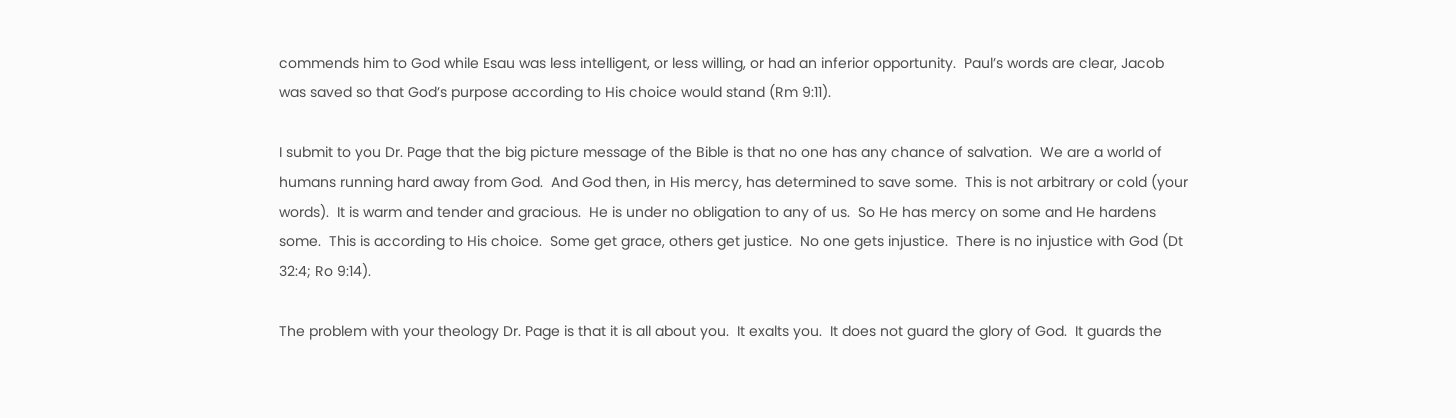commends him to God while Esau was less intelligent, or less willing, or had an inferior opportunity.  Paul’s words are clear, Jacob was saved so that God’s purpose according to His choice would stand (Rm 9:11).

I submit to you Dr. Page that the big picture message of the Bible is that no one has any chance of salvation.  We are a world of humans running hard away from God.  And God then, in His mercy, has determined to save some.  This is not arbitrary or cold (your words).  It is warm and tender and gracious.  He is under no obligation to any of us.  So He has mercy on some and He hardens some.  This is according to His choice.  Some get grace, others get justice.  No one gets injustice.  There is no injustice with God (Dt 32:4; Ro 9:14).

The problem with your theology Dr. Page is that it is all about you.  It exalts you.  It does not guard the glory of God.  It guards the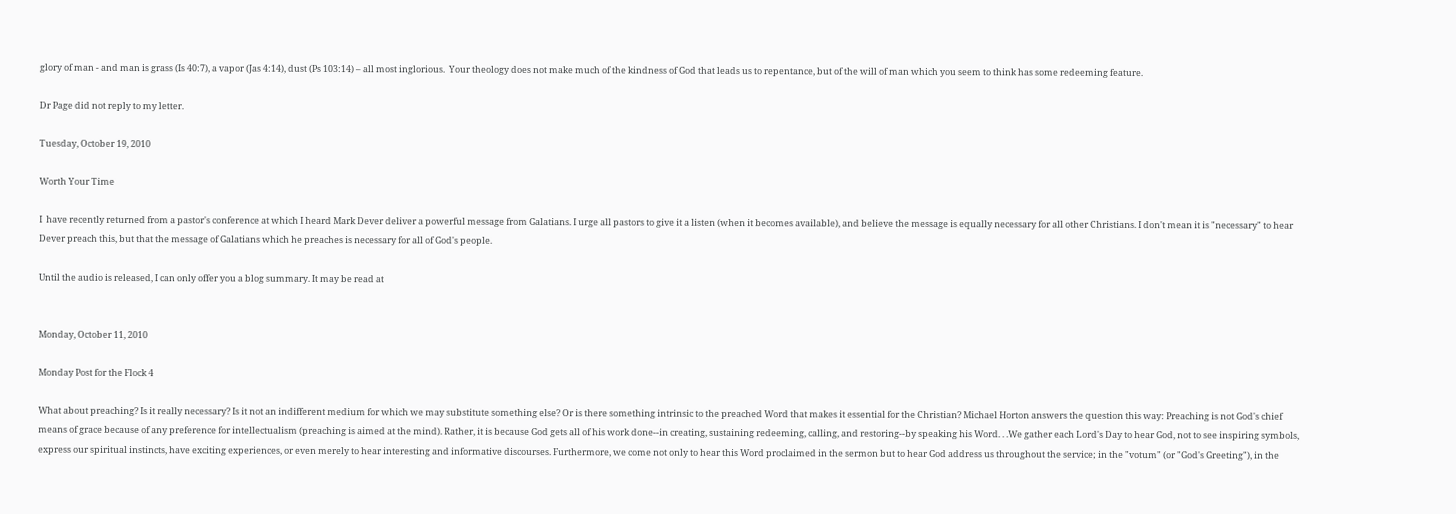glory of man - and man is grass (Is 40:7), a vapor (Jas 4:14), dust (Ps 103:14) – all most inglorious.  Your theology does not make much of the kindness of God that leads us to repentance, but of the will of man which you seem to think has some redeeming feature.

Dr Page did not reply to my letter.

Tuesday, October 19, 2010

Worth Your Time

I  have recently returned from a pastor's conference at which I heard Mark Dever deliver a powerful message from Galatians. I urge all pastors to give it a listen (when it becomes available), and believe the message is equally necessary for all other Christians. I don't mean it is "necessary" to hear Dever preach this, but that the message of Galatians which he preaches is necessary for all of God's people.

Until the audio is released, I can only offer you a blog summary. It may be read at


Monday, October 11, 2010

Monday Post for the Flock 4

What about preaching? Is it really necessary? Is it not an indifferent medium for which we may substitute something else? Or is there something intrinsic to the preached Word that makes it essential for the Christian? Michael Horton answers the question this way: Preaching is not God's chief means of grace because of any preference for intellectualism (preaching is aimed at the mind). Rather, it is because God gets all of his work done--in creating, sustaining redeeming, calling, and restoring--by speaking his Word. . .We gather each Lord's Day to hear God, not to see inspiring symbols, express our spiritual instincts, have exciting experiences, or even merely to hear interesting and informative discourses. Furthermore, we come not only to hear this Word proclaimed in the sermon but to hear God address us throughout the service; in the "votum" (or "God's Greeting"), in the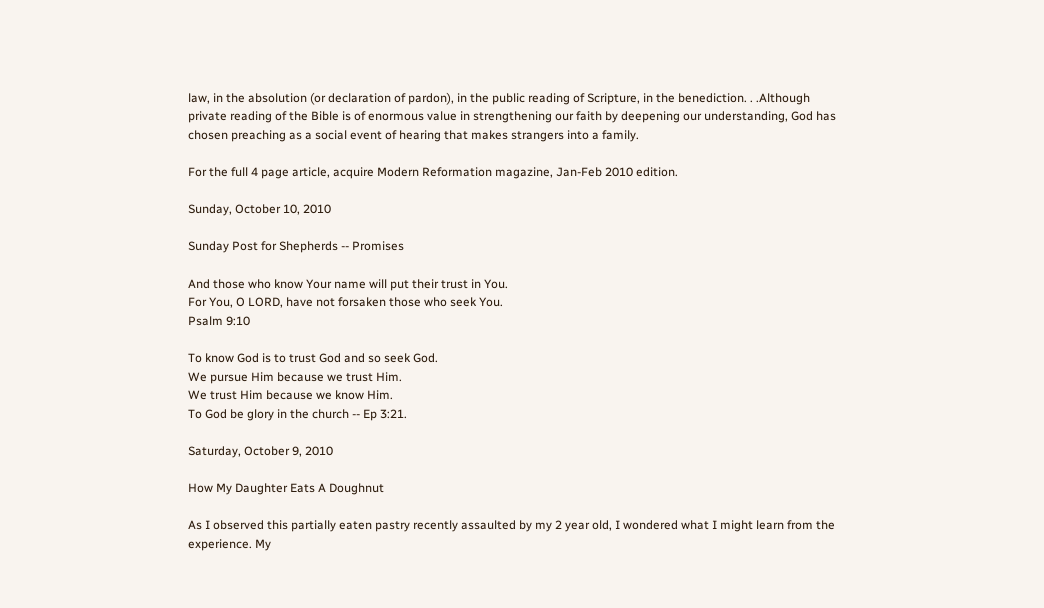law, in the absolution (or declaration of pardon), in the public reading of Scripture, in the benediction. . .Although private reading of the Bible is of enormous value in strengthening our faith by deepening our understanding, God has chosen preaching as a social event of hearing that makes strangers into a family.

For the full 4 page article, acquire Modern Reformation magazine, Jan-Feb 2010 edition.

Sunday, October 10, 2010

Sunday Post for Shepherds -- Promises

And those who know Your name will put their trust in You.
For You, O LORD, have not forsaken those who seek You.
Psalm 9:10

To know God is to trust God and so seek God.
We pursue Him because we trust Him.
We trust Him because we know Him.
To God be glory in the church -- Ep 3:21.

Saturday, October 9, 2010

How My Daughter Eats A Doughnut

As I observed this partially eaten pastry recently assaulted by my 2 year old, I wondered what I might learn from the experience. My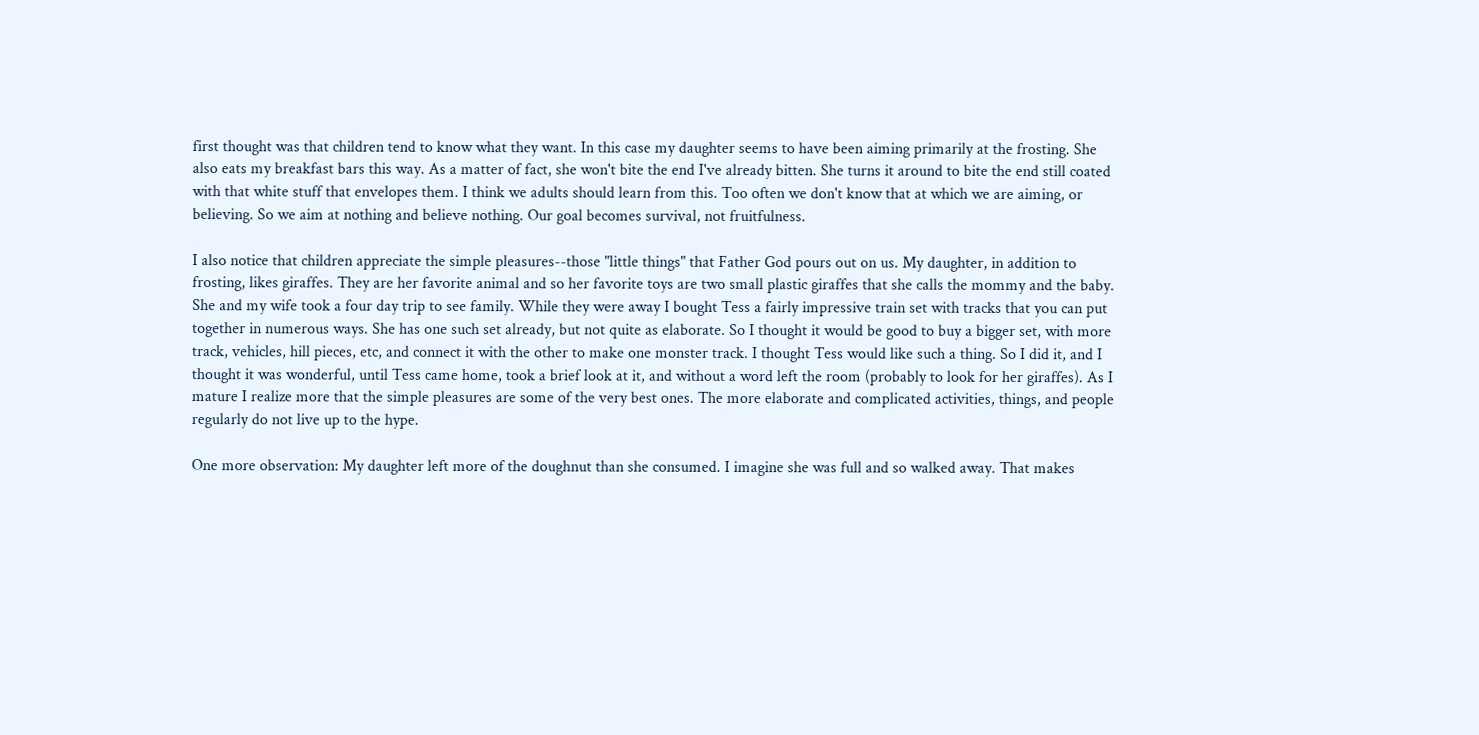first thought was that children tend to know what they want. In this case my daughter seems to have been aiming primarily at the frosting. She also eats my breakfast bars this way. As a matter of fact, she won't bite the end I've already bitten. She turns it around to bite the end still coated with that white stuff that envelopes them. I think we adults should learn from this. Too often we don't know that at which we are aiming, or believing. So we aim at nothing and believe nothing. Our goal becomes survival, not fruitfulness.

I also notice that children appreciate the simple pleasures--those "little things" that Father God pours out on us. My daughter, in addition to frosting, likes giraffes. They are her favorite animal and so her favorite toys are two small plastic giraffes that she calls the mommy and the baby. She and my wife took a four day trip to see family. While they were away I bought Tess a fairly impressive train set with tracks that you can put together in numerous ways. She has one such set already, but not quite as elaborate. So I thought it would be good to buy a bigger set, with more track, vehicles, hill pieces, etc, and connect it with the other to make one monster track. I thought Tess would like such a thing. So I did it, and I thought it was wonderful, until Tess came home, took a brief look at it, and without a word left the room (probably to look for her giraffes). As I mature I realize more that the simple pleasures are some of the very best ones. The more elaborate and complicated activities, things, and people regularly do not live up to the hype.

One more observation: My daughter left more of the doughnut than she consumed. I imagine she was full and so walked away. That makes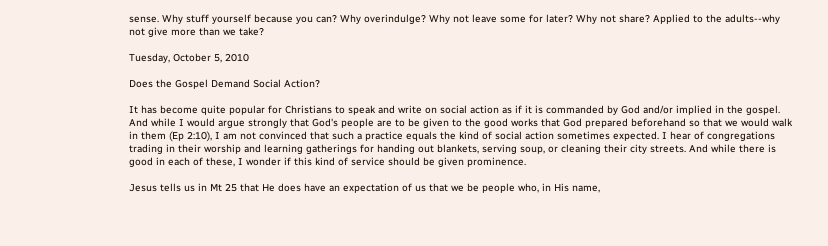sense. Why stuff yourself because you can? Why overindulge? Why not leave some for later? Why not share? Applied to the adults--why not give more than we take?

Tuesday, October 5, 2010

Does the Gospel Demand Social Action?

It has become quite popular for Christians to speak and write on social action as if it is commanded by God and/or implied in the gospel. And while I would argue strongly that God's people are to be given to the good works that God prepared beforehand so that we would walk in them (Ep 2:10), I am not convinced that such a practice equals the kind of social action sometimes expected. I hear of congregations trading in their worship and learning gatherings for handing out blankets, serving soup, or cleaning their city streets. And while there is good in each of these, I wonder if this kind of service should be given prominence.

Jesus tells us in Mt 25 that He does have an expectation of us that we be people who, in His name,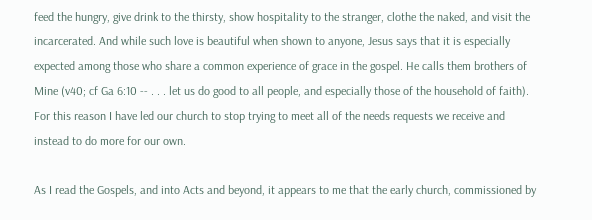feed the hungry, give drink to the thirsty, show hospitality to the stranger, clothe the naked, and visit the incarcerated. And while such love is beautiful when shown to anyone, Jesus says that it is especially expected among those who share a common experience of grace in the gospel. He calls them brothers of Mine (v40; cf Ga 6:10 -- . . . let us do good to all people, and especially those of the household of faith). For this reason I have led our church to stop trying to meet all of the needs requests we receive and instead to do more for our own.

As I read the Gospels, and into Acts and beyond, it appears to me that the early church, commissioned by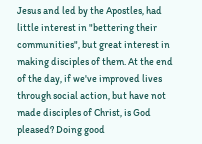Jesus and led by the Apostles, had little interest in "bettering their communities", but great interest in making disciples of them. At the end of the day, if we've improved lives through social action, but have not made disciples of Christ, is God pleased? Doing good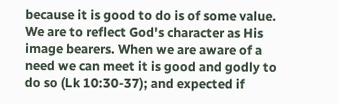because it is good to do is of some value. We are to reflect God's character as His image bearers. When we are aware of a need we can meet it is good and godly to do so (Lk 10:30-37); and expected if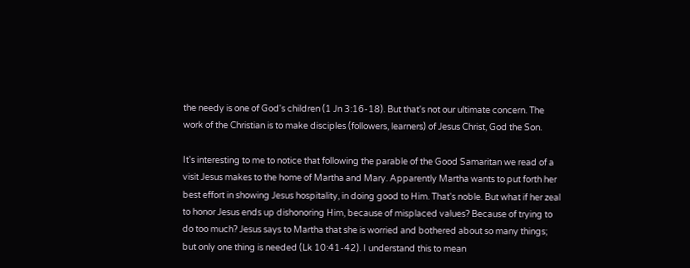the needy is one of God's children (1 Jn 3:16-18). But that's not our ultimate concern. The work of the Christian is to make disciples (followers, learners) of Jesus Christ, God the Son.

It's interesting to me to notice that following the parable of the Good Samaritan we read of a visit Jesus makes to the home of Martha and Mary. Apparently Martha wants to put forth her best effort in showing Jesus hospitality, in doing good to Him. That's noble. But what if her zeal to honor Jesus ends up dishonoring Him, because of misplaced values? Because of trying to do too much? Jesus says to Martha that she is worried and bothered about so many things; but only one thing is needed (Lk 10:41-42). I understand this to mean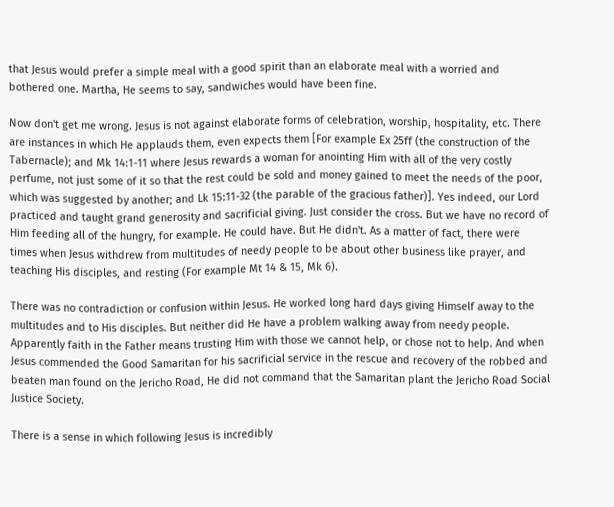that Jesus would prefer a simple meal with a good spirit than an elaborate meal with a worried and bothered one. Martha, He seems to say, sandwiches would have been fine.

Now don't get me wrong. Jesus is not against elaborate forms of celebration, worship, hospitality, etc. There are instances in which He applauds them, even expects them [For example Ex 25ff (the construction of the Tabernacle); and Mk 14:1-11 where Jesus rewards a woman for anointing Him with all of the very costly perfume, not just some of it so that the rest could be sold and money gained to meet the needs of the poor, which was suggested by another; and Lk 15:11-32 (the parable of the gracious father)]. Yes indeed, our Lord practiced and taught grand generosity and sacrificial giving. Just consider the cross. But we have no record of Him feeding all of the hungry, for example. He could have. But He didn't. As a matter of fact, there were times when Jesus withdrew from multitudes of needy people to be about other business like prayer, and teaching His disciples, and resting (For example Mt 14 & 15, Mk 6).

There was no contradiction or confusion within Jesus. He worked long hard days giving Himself away to the multitudes and to His disciples. But neither did He have a problem walking away from needy people. Apparently faith in the Father means trusting Him with those we cannot help, or chose not to help. And when Jesus commended the Good Samaritan for his sacrificial service in the rescue and recovery of the robbed and beaten man found on the Jericho Road, He did not command that the Samaritan plant the Jericho Road Social Justice Society.

There is a sense in which following Jesus is incredibly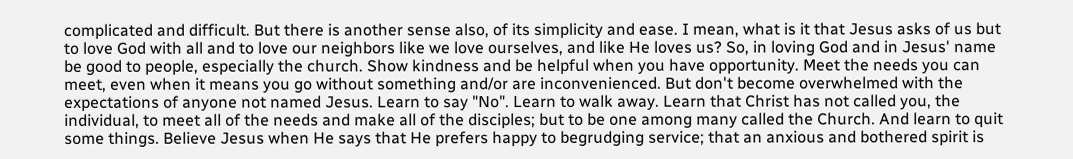complicated and difficult. But there is another sense also, of its simplicity and ease. I mean, what is it that Jesus asks of us but to love God with all and to love our neighbors like we love ourselves, and like He loves us? So, in loving God and in Jesus' name be good to people, especially the church. Show kindness and be helpful when you have opportunity. Meet the needs you can meet, even when it means you go without something and/or are inconvenienced. But don't become overwhelmed with the expectations of anyone not named Jesus. Learn to say "No". Learn to walk away. Learn that Christ has not called you, the individual, to meet all of the needs and make all of the disciples; but to be one among many called the Church. And learn to quit some things. Believe Jesus when He says that He prefers happy to begrudging service; that an anxious and bothered spirit is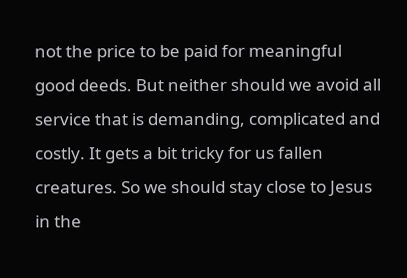not the price to be paid for meaningful good deeds. But neither should we avoid all service that is demanding, complicated and costly. It gets a bit tricky for us fallen creatures. So we should stay close to Jesus in the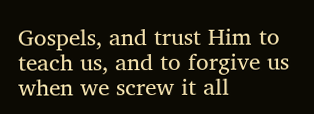Gospels, and trust Him to teach us, and to forgive us when we screw it all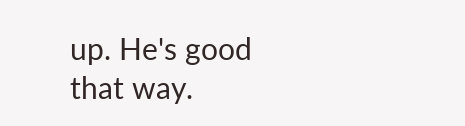up. He's good that way.